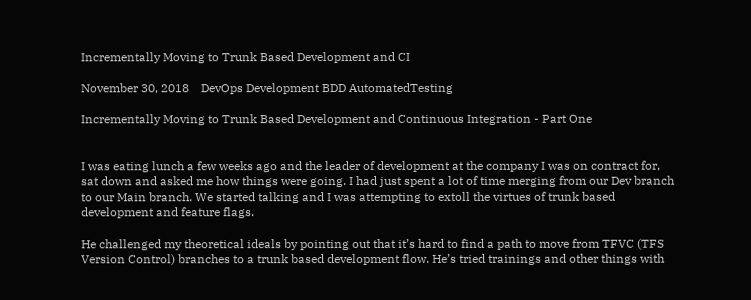Incrementally Moving to Trunk Based Development and CI

November 30, 2018    DevOps Development BDD AutomatedTesting

Incrementally Moving to Trunk Based Development and Continuous Integration - Part One


I was eating lunch a few weeks ago and the leader of development at the company I was on contract for, sat down and asked me how things were going. I had just spent a lot of time merging from our Dev branch to our Main branch. We started talking and I was attempting to extoll the virtues of trunk based development and feature flags.

He challenged my theoretical ideals by pointing out that it’s hard to find a path to move from TFVC (TFS Version Control) branches to a trunk based development flow. He’s tried trainings and other things with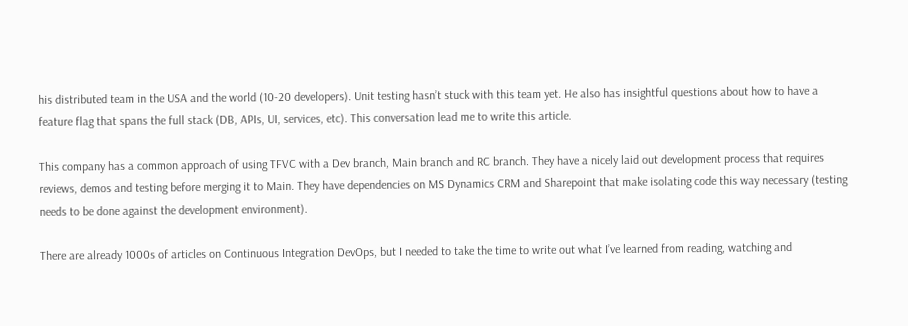his distributed team in the USA and the world (10-20 developers). Unit testing hasn’t stuck with this team yet. He also has insightful questions about how to have a feature flag that spans the full stack (DB, APIs, UI, services, etc). This conversation lead me to write this article.

This company has a common approach of using TFVC with a Dev branch, Main branch and RC branch. They have a nicely laid out development process that requires reviews, demos and testing before merging it to Main. They have dependencies on MS Dynamics CRM and Sharepoint that make isolating code this way necessary (testing needs to be done against the development environment).

There are already 1000s of articles on Continuous Integration DevOps, but I needed to take the time to write out what I’ve learned from reading, watching and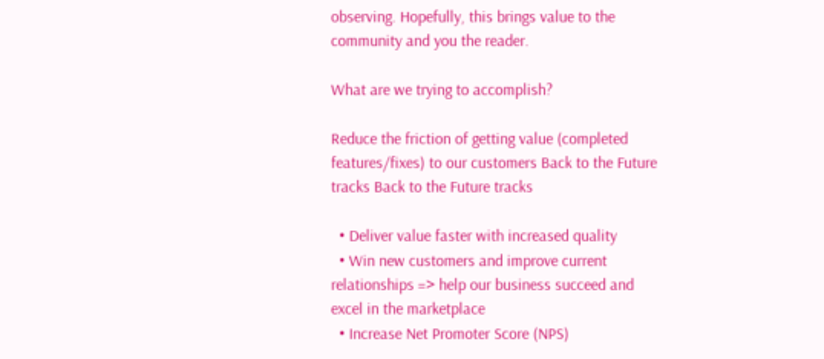observing. Hopefully, this brings value to the community and you the reader.

What are we trying to accomplish?

Reduce the friction of getting value (completed features/fixes) to our customers Back to the Future tracks Back to the Future tracks

  • Deliver value faster with increased quality
  • Win new customers and improve current relationships => help our business succeed and excel in the marketplace
  • Increase Net Promoter Score (NPS)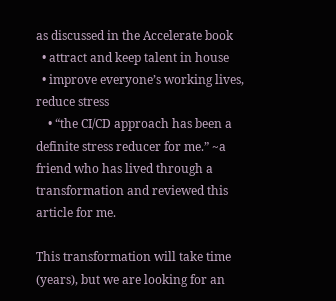as discussed in the Accelerate book
  • attract and keep talent in house
  • improve everyone’s working lives, reduce stress
    • “the CI/CD approach has been a definite stress reducer for me.” ~a friend who has lived through a transformation and reviewed this article for me.

This transformation will take time (years), but we are looking for an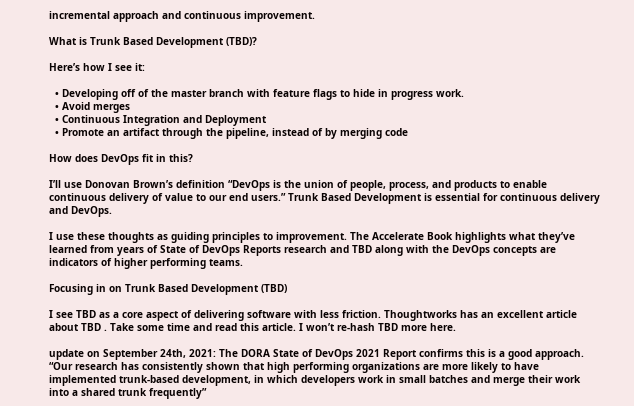incremental approach and continuous improvement.

What is Trunk Based Development (TBD)?

Here’s how I see it:

  • Developing off of the master branch with feature flags to hide in progress work.
  • Avoid merges
  • Continuous Integration and Deployment
  • Promote an artifact through the pipeline, instead of by merging code

How does DevOps fit in this?

I’ll use Donovan Brown’s definition “DevOps is the union of people, process, and products to enable continuous delivery of value to our end users.” Trunk Based Development is essential for continuous delivery and DevOps.

I use these thoughts as guiding principles to improvement. The Accelerate Book highlights what they’ve learned from years of State of DevOps Reports research and TBD along with the DevOps concepts are indicators of higher performing teams.

Focusing in on Trunk Based Development (TBD)

I see TBD as a core aspect of delivering software with less friction. Thoughtworks has an excellent article about TBD . Take some time and read this article. I won’t re-hash TBD more here.

update on September 24th, 2021: The DORA State of DevOps 2021 Report confirms this is a good approach. “Our research has consistently shown that high performing organizations are more likely to have implemented trunk-based development, in which developers work in small batches and merge their work into a shared trunk frequently”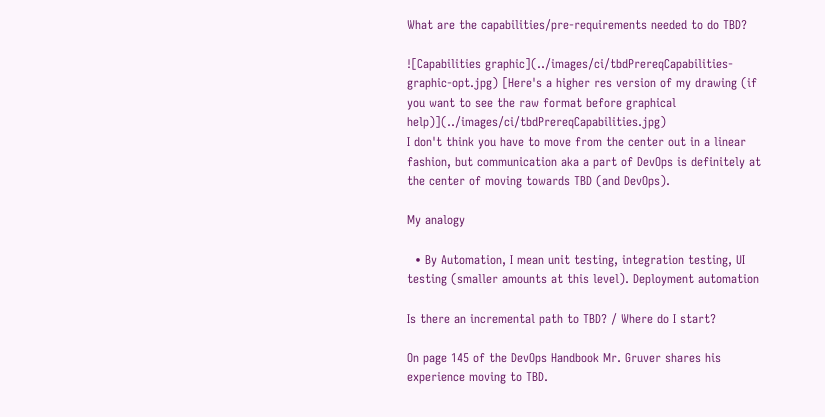What are the capabilities/pre-requirements needed to do TBD?

![Capabilities graphic](../images/ci/tbdPrereqCapabilities-graphic-opt.jpg) [Here's a higher res version of my drawing (if you want to see the raw format before graphical help)](../images/ci/tbdPrereqCapabilities.jpg)
I don't think you have to move from the center out in a linear fashion, but communication aka a part of DevOps is definitely at the center of moving towards TBD (and DevOps).

My analogy

  • By Automation, I mean unit testing, integration testing, UI testing (smaller amounts at this level). Deployment automation

Is there an incremental path to TBD? / Where do I start?

On page 145 of the DevOps Handbook Mr. Gruver shares his experience moving to TBD.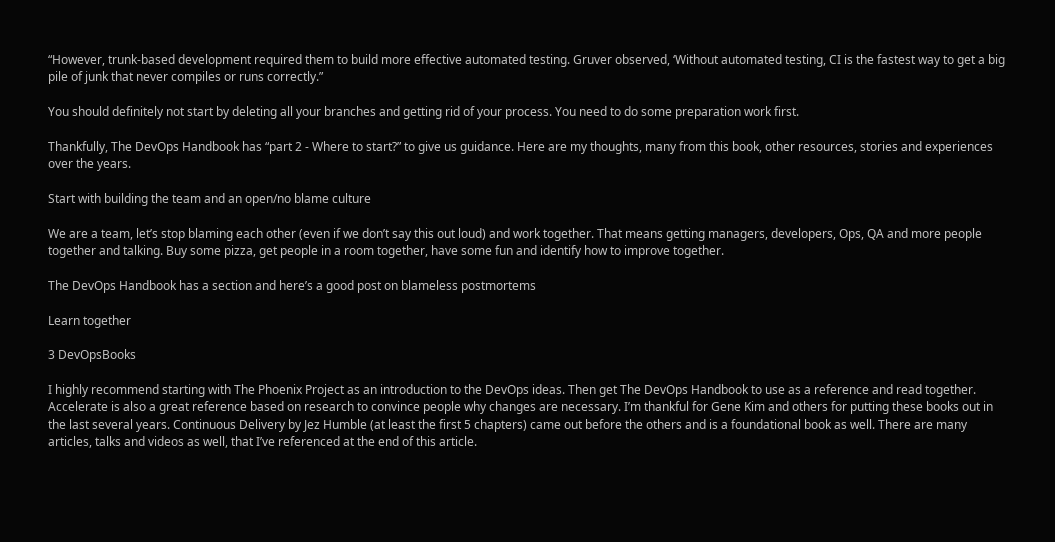“However, trunk-based development required them to build more effective automated testing. Gruver observed, ‘Without automated testing, CI is the fastest way to get a big pile of junk that never compiles or runs correctly.”

You should definitely not start by deleting all your branches and getting rid of your process. You need to do some preparation work first.

Thankfully, The DevOps Handbook has “part 2 - Where to start?” to give us guidance. Here are my thoughts, many from this book, other resources, stories and experiences over the years.

Start with building the team and an open/no blame culture

We are a team, let’s stop blaming each other (even if we don’t say this out loud) and work together. That means getting managers, developers, Ops, QA and more people together and talking. Buy some pizza, get people in a room together, have some fun and identify how to improve together.

The DevOps Handbook has a section and here’s a good post on blameless postmortems

Learn together

3 DevOpsBooks

I highly recommend starting with The Phoenix Project as an introduction to the DevOps ideas. Then get The DevOps Handbook to use as a reference and read together. Accelerate is also a great reference based on research to convince people why changes are necessary. I’m thankful for Gene Kim and others for putting these books out in the last several years. Continuous Delivery by Jez Humble (at least the first 5 chapters) came out before the others and is a foundational book as well. There are many articles, talks and videos as well, that I’ve referenced at the end of this article.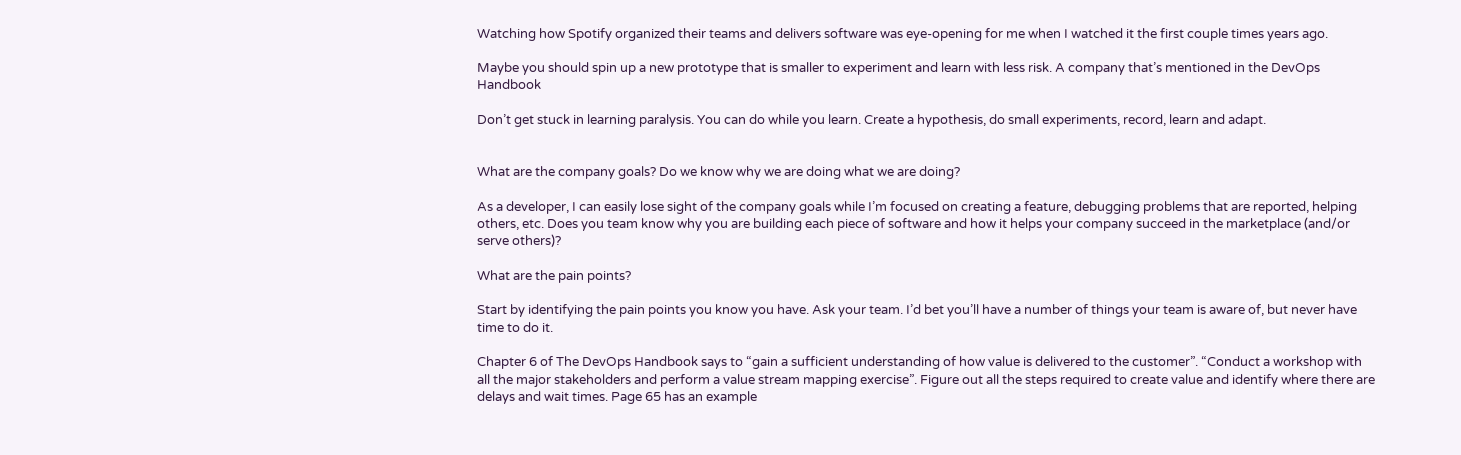Watching how Spotify organized their teams and delivers software was eye-opening for me when I watched it the first couple times years ago.

Maybe you should spin up a new prototype that is smaller to experiment and learn with less risk. A company that’s mentioned in the DevOps Handbook

Don’t get stuck in learning paralysis. You can do while you learn. Create a hypothesis, do small experiments, record, learn and adapt.


What are the company goals? Do we know why we are doing what we are doing?

As a developer, I can easily lose sight of the company goals while I’m focused on creating a feature, debugging problems that are reported, helping others, etc. Does you team know why you are building each piece of software and how it helps your company succeed in the marketplace (and/or serve others)?

What are the pain points?

Start by identifying the pain points you know you have. Ask your team. I’d bet you’ll have a number of things your team is aware of, but never have time to do it.

Chapter 6 of The DevOps Handbook says to “gain a sufficient understanding of how value is delivered to the customer”. “Conduct a workshop with all the major stakeholders and perform a value stream mapping exercise”. Figure out all the steps required to create value and identify where there are delays and wait times. Page 65 has an example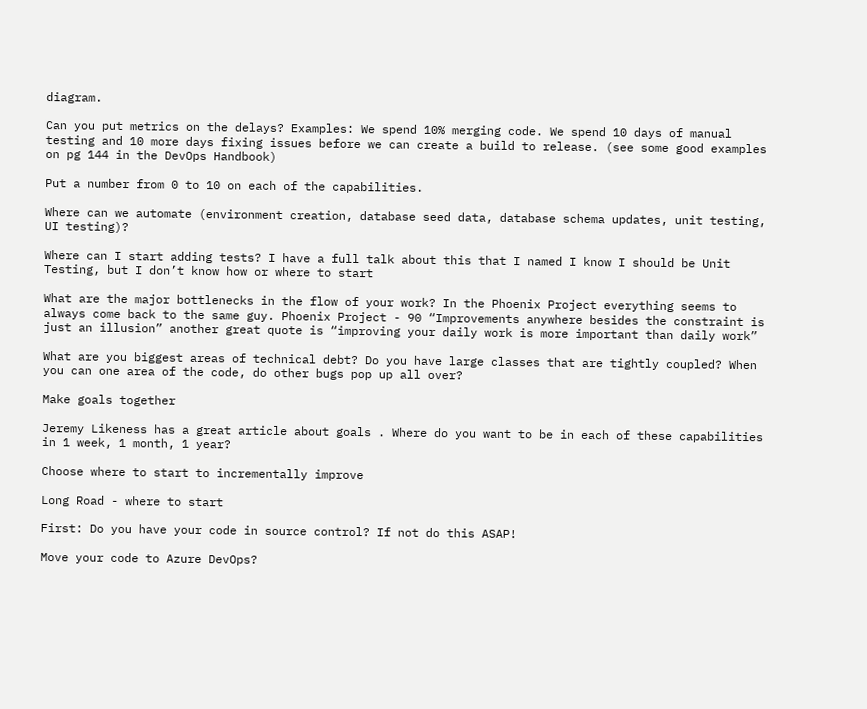diagram.

Can you put metrics on the delays? Examples: We spend 10% merging code. We spend 10 days of manual testing and 10 more days fixing issues before we can create a build to release. (see some good examples on pg 144 in the DevOps Handbook)

Put a number from 0 to 10 on each of the capabilities.

Where can we automate (environment creation, database seed data, database schema updates, unit testing, UI testing)?

Where can I start adding tests? I have a full talk about this that I named I know I should be Unit Testing, but I don’t know how or where to start

What are the major bottlenecks in the flow of your work? In the Phoenix Project everything seems to always come back to the same guy. Phoenix Project - 90 “Improvements anywhere besides the constraint is just an illusion” another great quote is “improving your daily work is more important than daily work”

What are you biggest areas of technical debt? Do you have large classes that are tightly coupled? When you can one area of the code, do other bugs pop up all over?

Make goals together

Jeremy Likeness has a great article about goals . Where do you want to be in each of these capabilities in 1 week, 1 month, 1 year?

Choose where to start to incrementally improve

Long Road - where to start

First: Do you have your code in source control? If not do this ASAP!

Move your code to Azure DevOps?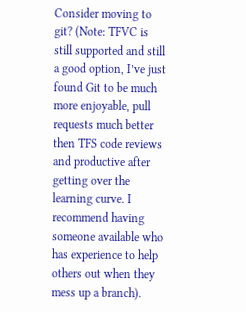Consider moving to git? (Note: TFVC is still supported and still a good option, I’ve just found Git to be much more enjoyable, pull requests much better then TFS code reviews and productive after getting over the learning curve. I recommend having someone available who has experience to help others out when they mess up a branch).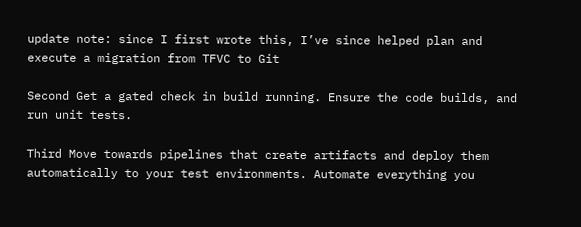update note: since I first wrote this, I’ve since helped plan and execute a migration from TFVC to Git

Second Get a gated check in build running. Ensure the code builds, and run unit tests.

Third Move towards pipelines that create artifacts and deploy them automatically to your test environments. Automate everything you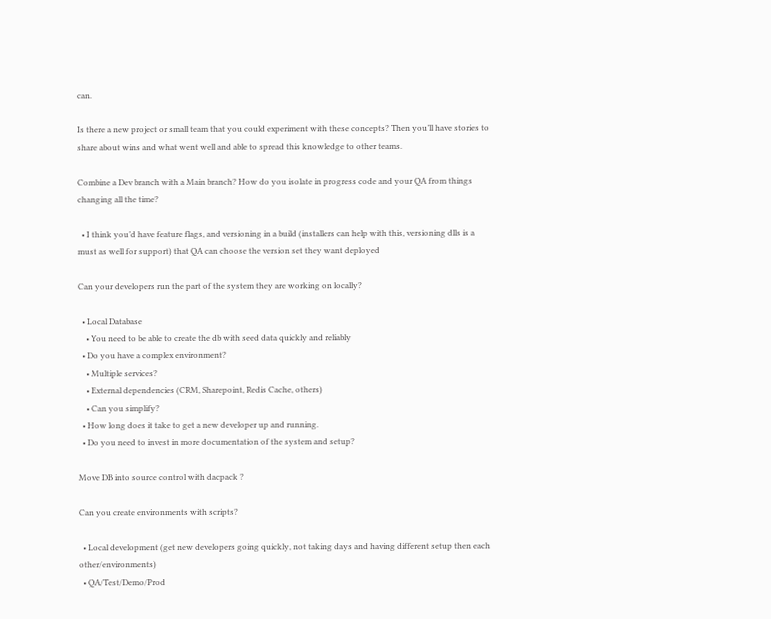can.

Is there a new project or small team that you could experiment with these concepts? Then you’ll have stories to share about wins and what went well and able to spread this knowledge to other teams.

Combine a Dev branch with a Main branch? How do you isolate in progress code and your QA from things changing all the time?

  • I think you’d have feature flags, and versioning in a build (installers can help with this, versioning dlls is a must as well for support) that QA can choose the version set they want deployed

Can your developers run the part of the system they are working on locally?

  • Local Database
    • You need to be able to create the db with seed data quickly and reliably
  • Do you have a complex environment?
    • Multiple services?
    • External dependencies (CRM, Sharepoint, Redis Cache, others)
    • Can you simplify?
  • How long does it take to get a new developer up and running.
  • Do you need to invest in more documentation of the system and setup?

Move DB into source control with dacpack ?

Can you create environments with scripts?

  • Local development (get new developers going quickly, not taking days and having different setup then each other/environments)
  • QA/Test/Demo/Prod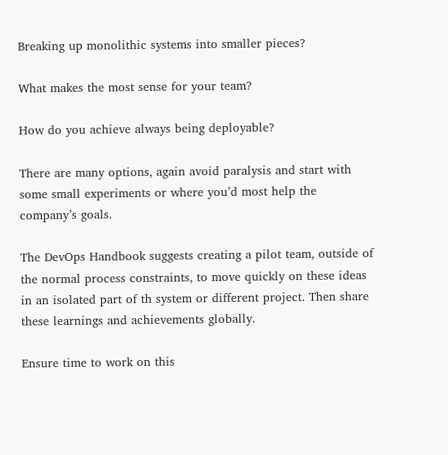Breaking up monolithic systems into smaller pieces?

What makes the most sense for your team?

How do you achieve always being deployable?

There are many options, again avoid paralysis and start with some small experiments or where you’d most help the company’s goals.

The DevOps Handbook suggests creating a pilot team, outside of the normal process constraints, to move quickly on these ideas in an isolated part of th system or different project. Then share these learnings and achievements globally.

Ensure time to work on this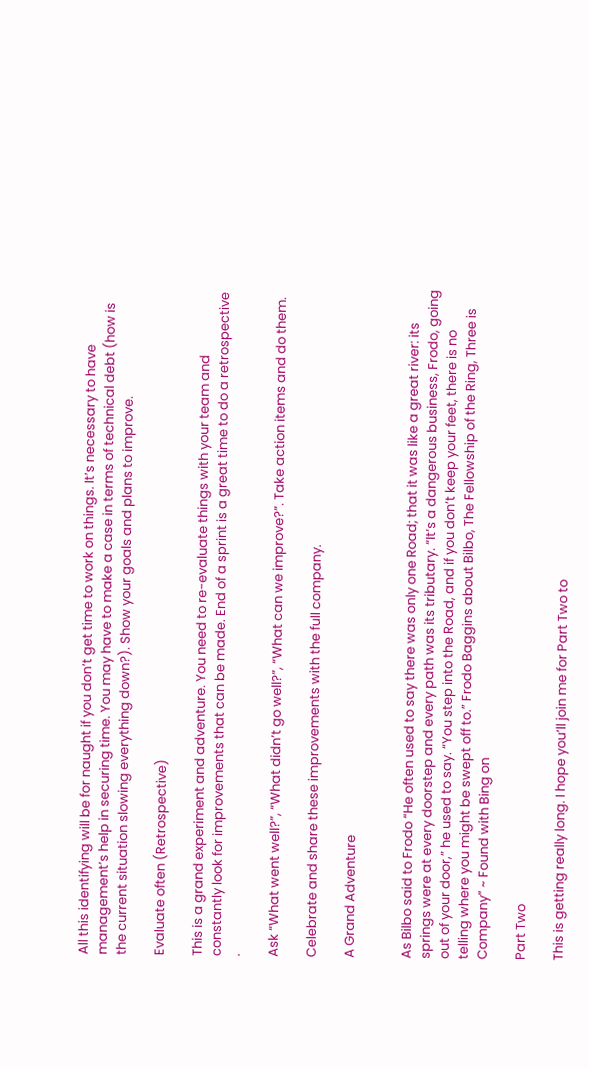All this identifying will be for naught if you don’t get time to work on things. It’s necessary to have management’s help in securing time. You may have to make a case in terms of technical debt (how is the current situation slowing everything down?). Show your goals and plans to improve.

Evaluate often (Retrospective)

This is a grand experiment and adventure. You need to re-evaluate things with your team and constantly look for improvements that can be made. End of a sprint is a great time to do a retrospective .

Ask “What went well?”, “What didn’t go well?”, “What can we improve?”. Take action items and do them.

Celebrate and share these improvements with the full company.

A Grand Adventure


As Bilbo said to Frodo “He often used to say there was only one Road; that it was like a great river: its springs were at every doorstep and every path was its tributary. “It’s a dangerous business, Frodo, going out of your door,” he used to say. “You step into the Road, and if you don’t keep your feet, there is no telling where you might be swept off to.” Frodo Baggins about Bilbo, The Fellowship of the Ring, Three is Company” ~ Found with Bing on

Part Two

This is getting really long. I hope you’ll join me for Part Two to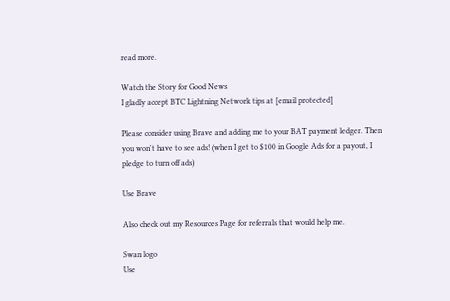read more.

Watch the Story for Good News
I gladly accept BTC Lightning Network tips at [email protected]

Please consider using Brave and adding me to your BAT payment ledger. Then you won't have to see ads! (when I get to $100 in Google Ads for a payout, I pledge to turn off ads)

Use Brave

Also check out my Resources Page for referrals that would help me.

Swan logo
Use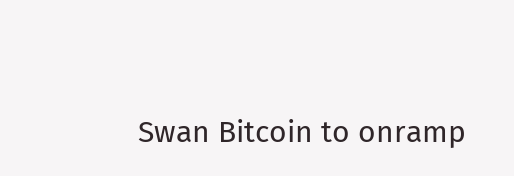Swan Bitcoin to onramp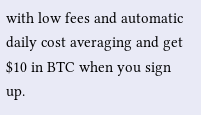with low fees and automatic daily cost averaging and get $10 in BTC when you sign up.